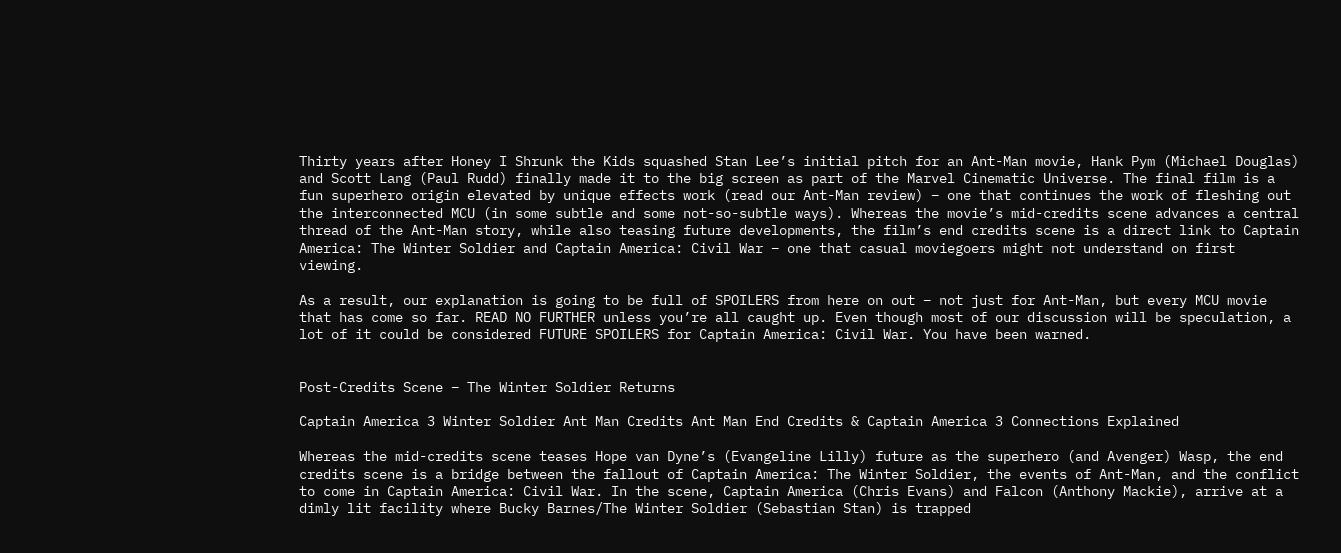Thirty years after Honey I Shrunk the Kids squashed Stan Lee’s initial pitch for an Ant-Man movie, Hank Pym (Michael Douglas) and Scott Lang (Paul Rudd) finally made it to the big screen as part of the Marvel Cinematic Universe. The final film is a fun superhero origin elevated by unique effects work (read our Ant-Man review) – one that continues the work of fleshing out the interconnected MCU (in some subtle and some not-so-subtle ways). Whereas the movie’s mid-credits scene advances a central thread of the Ant-Man story, while also teasing future developments, the film’s end credits scene is a direct link to Captain America: The Winter Soldier and Captain America: Civil War – one that casual moviegoers might not understand on first viewing.

As a result, our explanation is going to be full of SPOILERS from here on out – not just for Ant-Man, but every MCU movie that has come so far. READ NO FURTHER unless you’re all caught up. Even though most of our discussion will be speculation, a lot of it could be considered FUTURE SPOILERS for Captain America: Civil War. You have been warned.


Post-Credits Scene – The Winter Soldier Returns

Captain America 3 Winter Soldier Ant Man Credits Ant Man End Credits & Captain America 3 Connections Explained

Whereas the mid-credits scene teases Hope van Dyne’s (Evangeline Lilly) future as the superhero (and Avenger) Wasp, the end credits scene is a bridge between the fallout of Captain America: The Winter Soldier, the events of Ant-Man, and the conflict to come in Captain America: Civil War. In the scene, Captain America (Chris Evans) and Falcon (Anthony Mackie), arrive at a dimly lit facility where Bucky Barnes/The Winter Soldier (Sebastian Stan) is trapped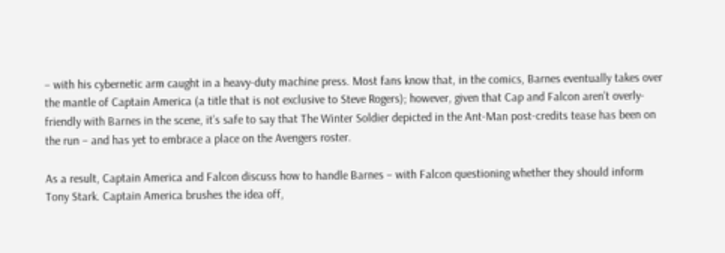– with his cybernetic arm caught in a heavy-duty machine press. Most fans know that, in the comics, Barnes eventually takes over the mantle of Captain America (a title that is not exclusive to Steve Rogers); however, given that Cap and Falcon aren’t overly-friendly with Barnes in the scene, it’s safe to say that The Winter Soldier depicted in the Ant-Man post-credits tease has been on the run – and has yet to embrace a place on the Avengers roster.

As a result, Captain America and Falcon discuss how to handle Barnes – with Falcon questioning whether they should inform Tony Stark. Captain America brushes the idea off,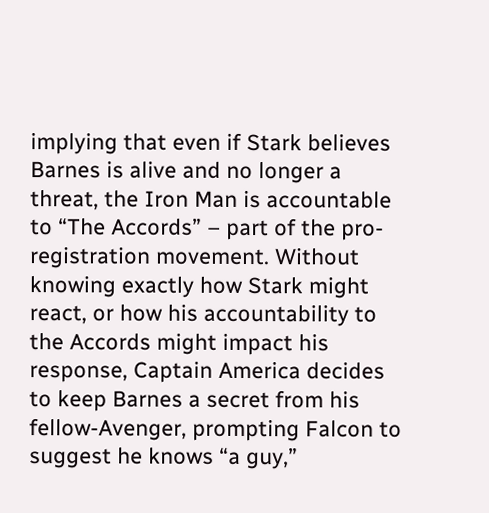implying that even if Stark believes Barnes is alive and no longer a threat, the Iron Man is accountable to “The Accords” – part of the pro-registration movement. Without knowing exactly how Stark might react, or how his accountability to the Accords might impact his response, Captain America decides to keep Barnes a secret from his fellow-Avenger, prompting Falcon to suggest he knows “a guy,”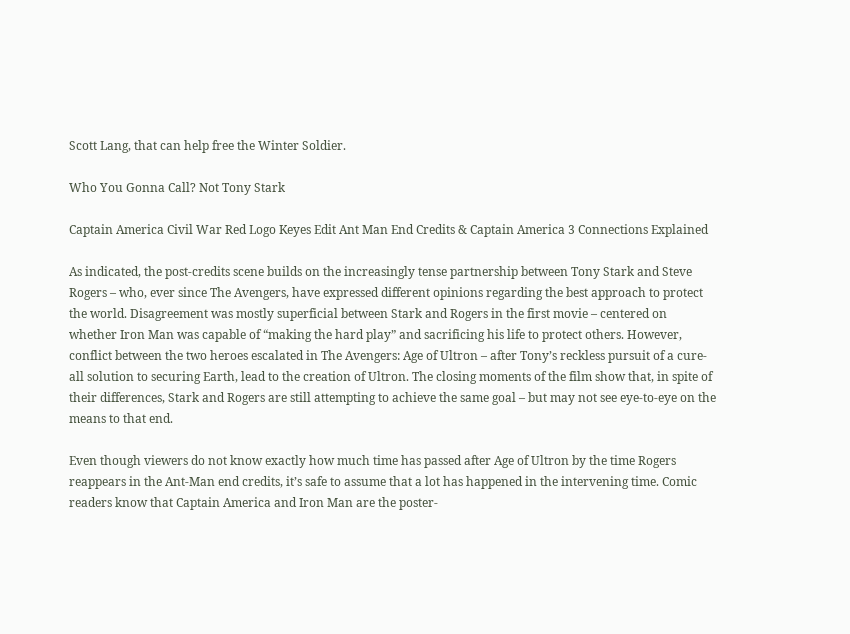Scott Lang, that can help free the Winter Soldier.

Who You Gonna Call? Not Tony Stark

Captain America Civil War Red Logo Keyes Edit Ant Man End Credits & Captain America 3 Connections Explained

As indicated, the post-credits scene builds on the increasingly tense partnership between Tony Stark and Steve Rogers – who, ever since The Avengers, have expressed different opinions regarding the best approach to protect the world. Disagreement was mostly superficial between Stark and Rogers in the first movie – centered on whether Iron Man was capable of “making the hard play” and sacrificing his life to protect others. However, conflict between the two heroes escalated in The Avengers: Age of Ultron – after Tony’s reckless pursuit of a cure-all solution to securing Earth, lead to the creation of Ultron. The closing moments of the film show that, in spite of their differences, Stark and Rogers are still attempting to achieve the same goal – but may not see eye-to-eye on the means to that end.

Even though viewers do not know exactly how much time has passed after Age of Ultron by the time Rogers reappears in the Ant-Man end credits, it’s safe to assume that a lot has happened in the intervening time. Comic readers know that Captain America and Iron Man are the poster-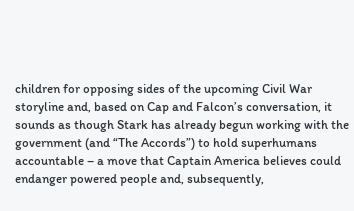children for opposing sides of the upcoming Civil War storyline and, based on Cap and Falcon’s conversation, it sounds as though Stark has already begun working with the government (and “The Accords”) to hold superhumans accountable – a move that Captain America believes could endanger powered people and, subsequently,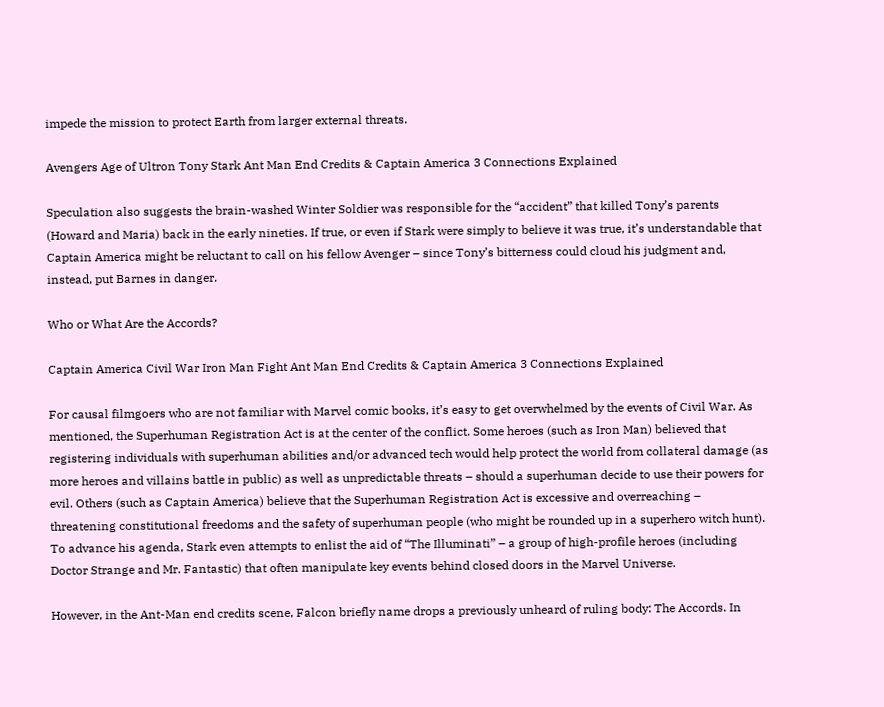impede the mission to protect Earth from larger external threats.

Avengers Age of Ultron Tony Stark Ant Man End Credits & Captain America 3 Connections Explained

Speculation also suggests the brain-washed Winter Soldier was responsible for the “accident” that killed Tony’s parents (Howard and Maria) back in the early nineties. If true, or even if Stark were simply to believe it was true, it’s understandable that Captain America might be reluctant to call on his fellow Avenger – since Tony’s bitterness could cloud his judgment and, instead, put Barnes in danger.

Who or What Are the Accords?

Captain America Civil War Iron Man Fight Ant Man End Credits & Captain America 3 Connections Explained

For causal filmgoers who are not familiar with Marvel comic books, it’s easy to get overwhelmed by the events of Civil War. As mentioned, the Superhuman Registration Act is at the center of the conflict. Some heroes (such as Iron Man) believed that registering individuals with superhuman abilities and/or advanced tech would help protect the world from collateral damage (as more heroes and villains battle in public) as well as unpredictable threats – should a superhuman decide to use their powers for evil. Others (such as Captain America) believe that the Superhuman Registration Act is excessive and overreaching – threatening constitutional freedoms and the safety of superhuman people (who might be rounded up in a superhero witch hunt). To advance his agenda, Stark even attempts to enlist the aid of “The Illuminati” – a group of high-profile heroes (including Doctor Strange and Mr. Fantastic) that often manipulate key events behind closed doors in the Marvel Universe.

However, in the Ant-Man end credits scene, Falcon briefly name drops a previously unheard of ruling body: The Accords. In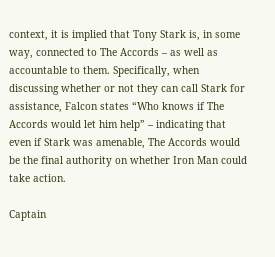context, it is implied that Tony Stark is, in some way, connected to The Accords – as well as accountable to them. Specifically, when discussing whether or not they can call Stark for assistance, Falcon states “Who knows if The Accords would let him help” – indicating that even if Stark was amenable, The Accords would be the final authority on whether Iron Man could take action.

Captain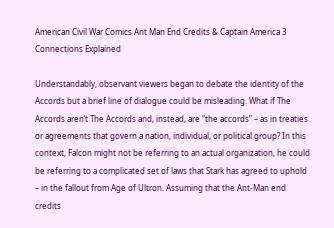American Civil War Comics Ant Man End Credits & Captain America 3 Connections Explained

Understandably, observant viewers began to debate the identity of the Accords but a brief line of dialogue could be misleading. What if The Accords aren’t The Accords and, instead, are “the accords” – as in treaties or agreements that govern a nation, individual, or political group? In this context, Falcon might not be referring to an actual organization, he could be referring to a complicated set of laws that Stark has agreed to uphold – in the fallout from Age of Ultron. Assuming that the Ant-Man end credits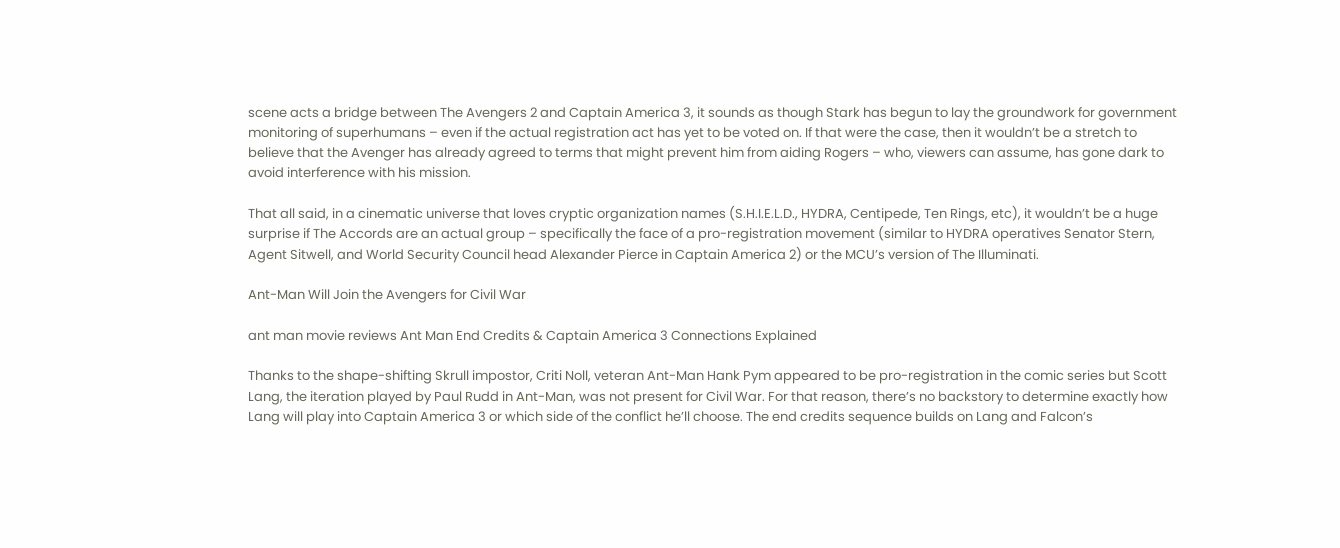scene acts a bridge between The Avengers 2 and Captain America 3, it sounds as though Stark has begun to lay the groundwork for government monitoring of superhumans – even if the actual registration act has yet to be voted on. If that were the case, then it wouldn’t be a stretch to believe that the Avenger has already agreed to terms that might prevent him from aiding Rogers – who, viewers can assume, has gone dark to avoid interference with his mission.

That all said, in a cinematic universe that loves cryptic organization names (S.H.I.E.L.D., HYDRA, Centipede, Ten Rings, etc), it wouldn’t be a huge surprise if The Accords are an actual group – specifically the face of a pro-registration movement (similar to HYDRA operatives Senator Stern, Agent Sitwell, and World Security Council head Alexander Pierce in Captain America 2) or the MCU’s version of The Illuminati.

Ant-Man Will Join the Avengers for Civil War

ant man movie reviews Ant Man End Credits & Captain America 3 Connections Explained

Thanks to the shape-shifting Skrull impostor, Criti Noll, veteran Ant-Man Hank Pym appeared to be pro-registration in the comic series but Scott Lang, the iteration played by Paul Rudd in Ant-Man, was not present for Civil War. For that reason, there’s no backstory to determine exactly how Lang will play into Captain America 3 or which side of the conflict he’ll choose. The end credits sequence builds on Lang and Falcon’s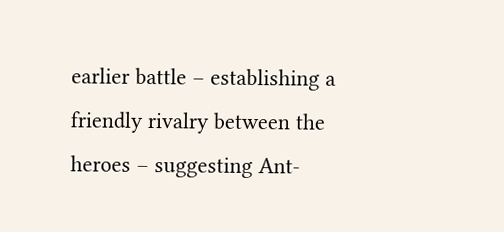earlier battle – establishing a friendly rivalry between the heroes – suggesting Ant-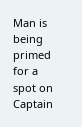Man is being primed for a spot on Captain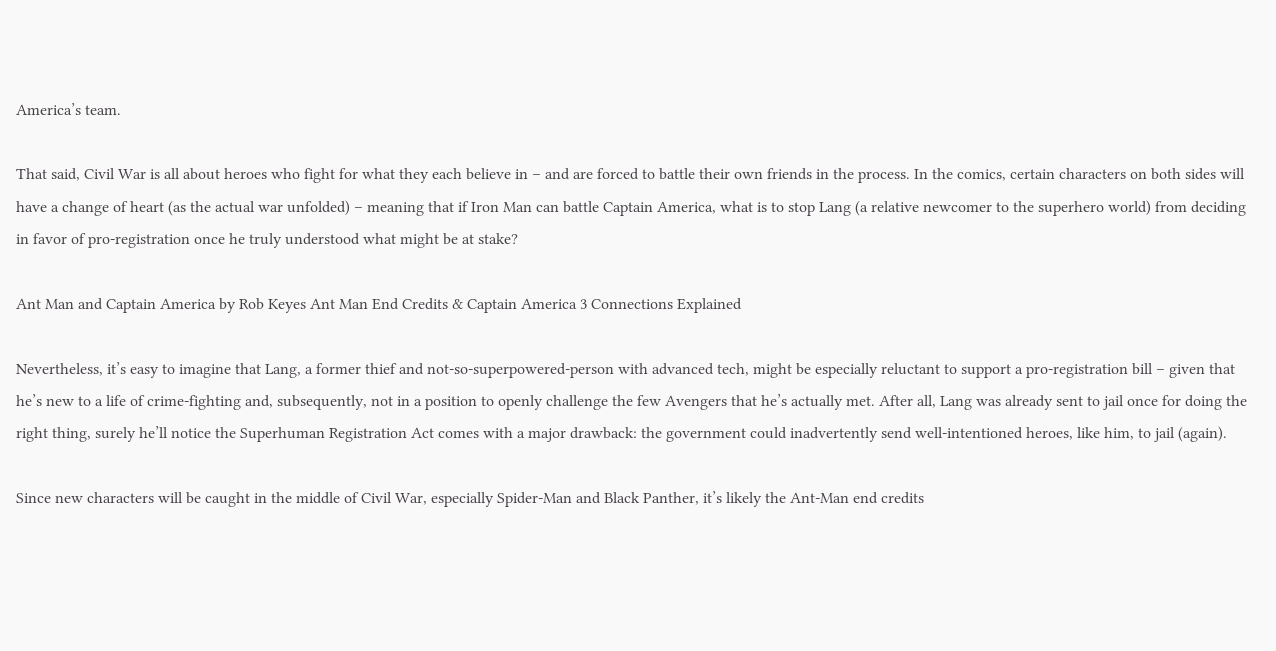America’s team.

That said, Civil War is all about heroes who fight for what they each believe in – and are forced to battle their own friends in the process. In the comics, certain characters on both sides will have a change of heart (as the actual war unfolded) – meaning that if Iron Man can battle Captain America, what is to stop Lang (a relative newcomer to the superhero world) from deciding in favor of pro-registration once he truly understood what might be at stake?

Ant Man and Captain America by Rob Keyes Ant Man End Credits & Captain America 3 Connections Explained

Nevertheless, it’s easy to imagine that Lang, a former thief and not-so-superpowered-person with advanced tech, might be especially reluctant to support a pro-registration bill – given that he’s new to a life of crime-fighting and, subsequently, not in a position to openly challenge the few Avengers that he’s actually met. After all, Lang was already sent to jail once for doing the right thing, surely he’ll notice the Superhuman Registration Act comes with a major drawback: the government could inadvertently send well-intentioned heroes, like him, to jail (again).

Since new characters will be caught in the middle of Civil War, especially Spider-Man and Black Panther, it’s likely the Ant-Man end credits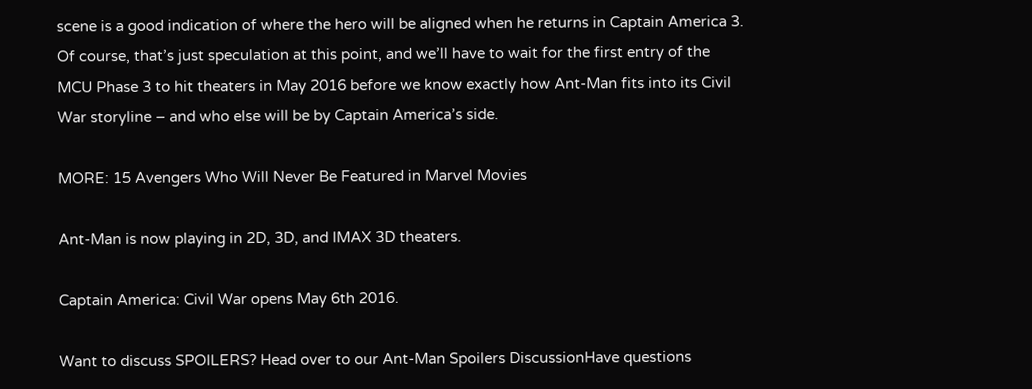scene is a good indication of where the hero will be aligned when he returns in Captain America 3. Of course, that’s just speculation at this point, and we’ll have to wait for the first entry of the MCU Phase 3 to hit theaters in May 2016 before we know exactly how Ant-Man fits into its Civil War storyline – and who else will be by Captain America’s side.

MORE: 15 Avengers Who Will Never Be Featured in Marvel Movies

Ant-Man is now playing in 2D, 3D, and IMAX 3D theaters.

Captain America: Civil War opens May 6th 2016.

Want to discuss SPOILERS? Head over to our Ant-Man Spoilers DiscussionHave questions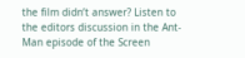the film didn’t answer? Listen to the editors discussion in the Ant-Man episode of the Screen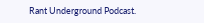Rant Underground Podcast.